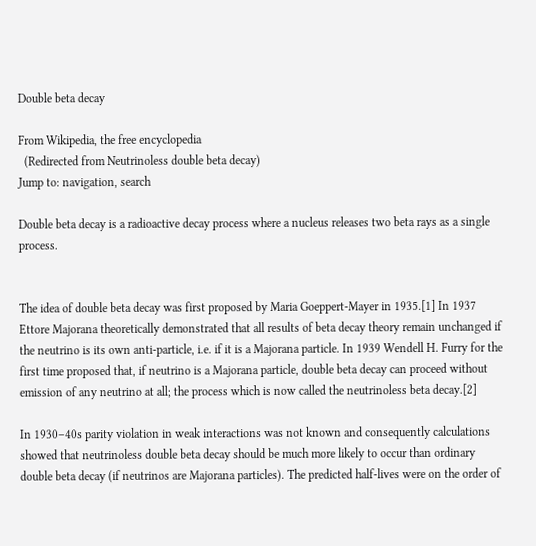Double beta decay

From Wikipedia, the free encyclopedia
  (Redirected from Neutrinoless double beta decay)
Jump to: navigation, search

Double beta decay is a radioactive decay process where a nucleus releases two beta rays as a single process.


The idea of double beta decay was first proposed by Maria Goeppert-Mayer in 1935.[1] In 1937 Ettore Majorana theoretically demonstrated that all results of beta decay theory remain unchanged if the neutrino is its own anti-particle, i.e. if it is a Majorana particle. In 1939 Wendell H. Furry for the first time proposed that, if neutrino is a Majorana particle, double beta decay can proceed without emission of any neutrino at all; the process which is now called the neutrinoless beta decay.[2]

In 1930–40s parity violation in weak interactions was not known and consequently calculations showed that neutrinoless double beta decay should be much more likely to occur than ordinary double beta decay (if neutrinos are Majorana particles). The predicted half-lives were on the order of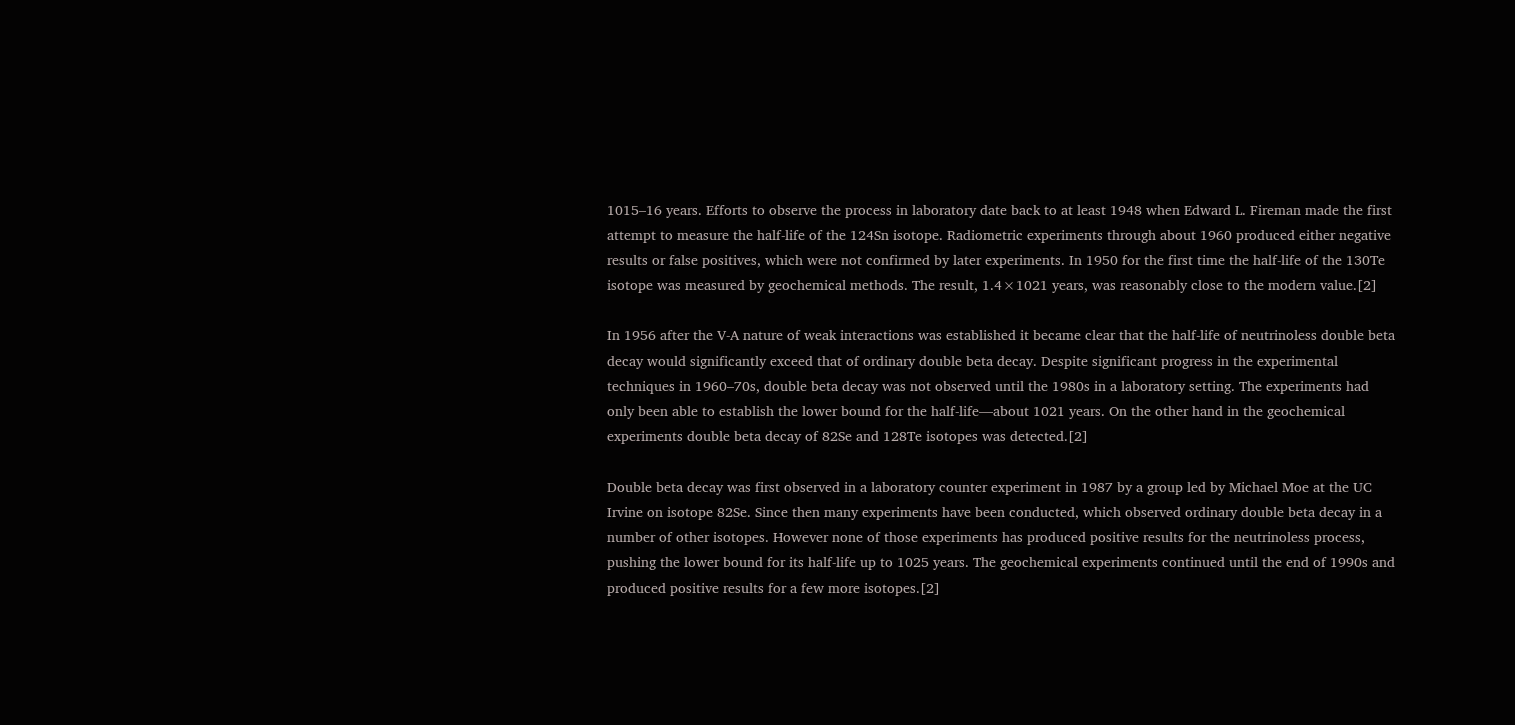1015–16 years. Efforts to observe the process in laboratory date back to at least 1948 when Edward L. Fireman made the first attempt to measure the half-life of the 124Sn isotope. Radiometric experiments through about 1960 produced either negative results or false positives, which were not confirmed by later experiments. In 1950 for the first time the half-life of the 130Te isotope was measured by geochemical methods. The result, 1.4×1021 years, was reasonably close to the modern value.[2]

In 1956 after the V-A nature of weak interactions was established it became clear that the half-life of neutrinoless double beta decay would significantly exceed that of ordinary double beta decay. Despite significant progress in the experimental techniques in 1960–70s, double beta decay was not observed until the 1980s in a laboratory setting. The experiments had only been able to establish the lower bound for the half-life—about 1021 years. On the other hand in the geochemical experiments double beta decay of 82Se and 128Te isotopes was detected.[2]

Double beta decay was first observed in a laboratory counter experiment in 1987 by a group led by Michael Moe at the UC Irvine on isotope 82Se. Since then many experiments have been conducted, which observed ordinary double beta decay in a number of other isotopes. However none of those experiments has produced positive results for the neutrinoless process, pushing the lower bound for its half-life up to 1025 years. The geochemical experiments continued until the end of 1990s and produced positive results for a few more isotopes.[2]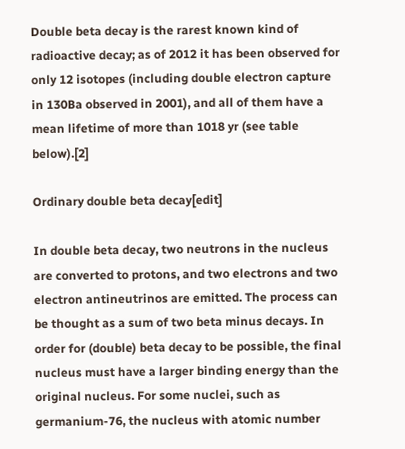Double beta decay is the rarest known kind of radioactive decay; as of 2012 it has been observed for only 12 isotopes (including double electron capture in 130Ba observed in 2001), and all of them have a mean lifetime of more than 1018 yr (see table below).[2]

Ordinary double beta decay[edit]

In double beta decay, two neutrons in the nucleus are converted to protons, and two electrons and two electron antineutrinos are emitted. The process can be thought as a sum of two beta minus decays. In order for (double) beta decay to be possible, the final nucleus must have a larger binding energy than the original nucleus. For some nuclei, such as germanium-76, the nucleus with atomic number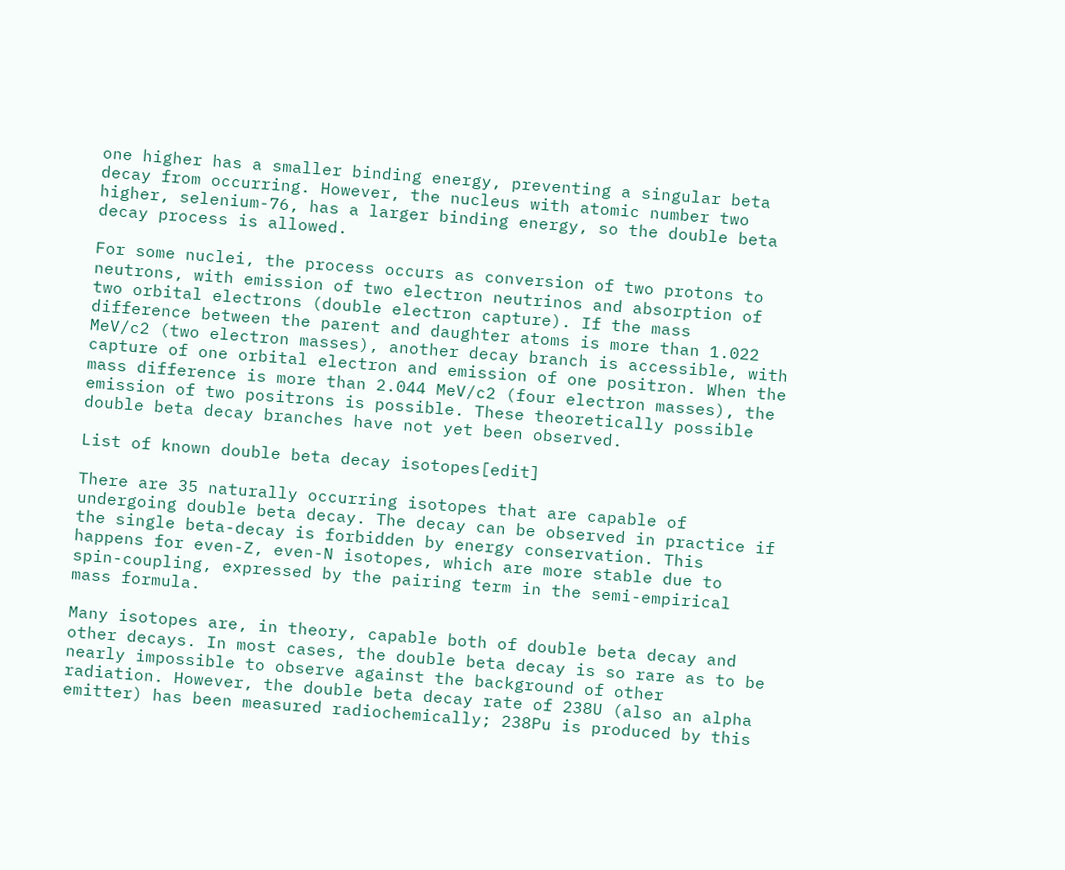one higher has a smaller binding energy, preventing a singular beta decay from occurring. However, the nucleus with atomic number two higher, selenium-76, has a larger binding energy, so the double beta decay process is allowed.

For some nuclei, the process occurs as conversion of two protons to neutrons, with emission of two electron neutrinos and absorption of two orbital electrons (double electron capture). If the mass difference between the parent and daughter atoms is more than 1.022 MeV/c2 (two electron masses), another decay branch is accessible, with capture of one orbital electron and emission of one positron. When the mass difference is more than 2.044 MeV/c2 (four electron masses), the emission of two positrons is possible. These theoretically possible double beta decay branches have not yet been observed.

List of known double beta decay isotopes[edit]

There are 35 naturally occurring isotopes that are capable of undergoing double beta decay. The decay can be observed in practice if the single beta-decay is forbidden by energy conservation. This happens for even-Z, even-N isotopes, which are more stable due to spin-coupling, expressed by the pairing term in the semi-empirical mass formula.

Many isotopes are, in theory, capable both of double beta decay and other decays. In most cases, the double beta decay is so rare as to be nearly impossible to observe against the background of other radiation. However, the double beta decay rate of 238U (also an alpha emitter) has been measured radiochemically; 238Pu is produced by this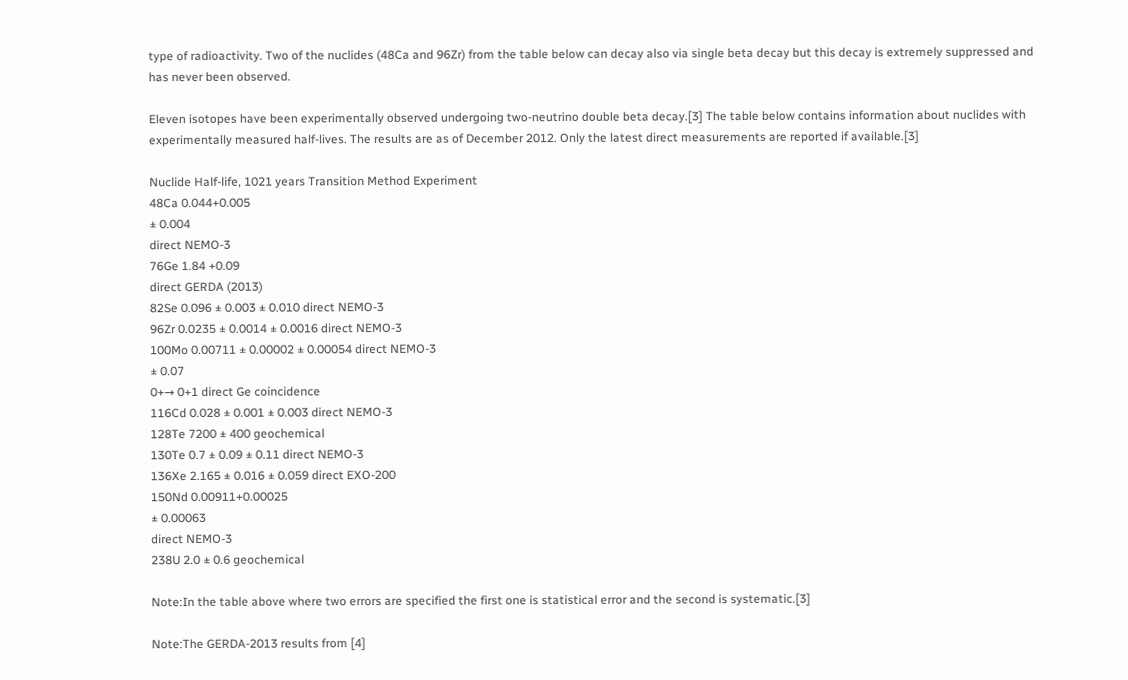type of radioactivity. Two of the nuclides (48Ca and 96Zr) from the table below can decay also via single beta decay but this decay is extremely suppressed and has never been observed.

Eleven isotopes have been experimentally observed undergoing two-neutrino double beta decay.[3] The table below contains information about nuclides with experimentally measured half-lives. The results are as of December 2012. Only the latest direct measurements are reported if available.[3]

Nuclide Half-life, 1021 years Transition Method Experiment
48Ca 0.044+0.005
± 0.004
direct NEMO-3
76Ge 1.84 +0.09
direct GERDA (2013)
82Se 0.096 ± 0.003 ± 0.010 direct NEMO-3
96Zr 0.0235 ± 0.0014 ± 0.0016 direct NEMO-3
100Mo 0.00711 ± 0.00002 ± 0.00054 direct NEMO-3
± 0.07
0+→ 0+1 direct Ge coincidence
116Cd 0.028 ± 0.001 ± 0.003 direct NEMO-3
128Te 7200 ± 400 geochemical
130Te 0.7 ± 0.09 ± 0.11 direct NEMO-3
136Xe 2.165 ± 0.016 ± 0.059 direct EXO-200
150Nd 0.00911+0.00025
± 0.00063
direct NEMO-3
238U 2.0 ± 0.6 geochemical

Note:In the table above where two errors are specified the first one is statistical error and the second is systematic.[3]

Note:The GERDA-2013 results from [4]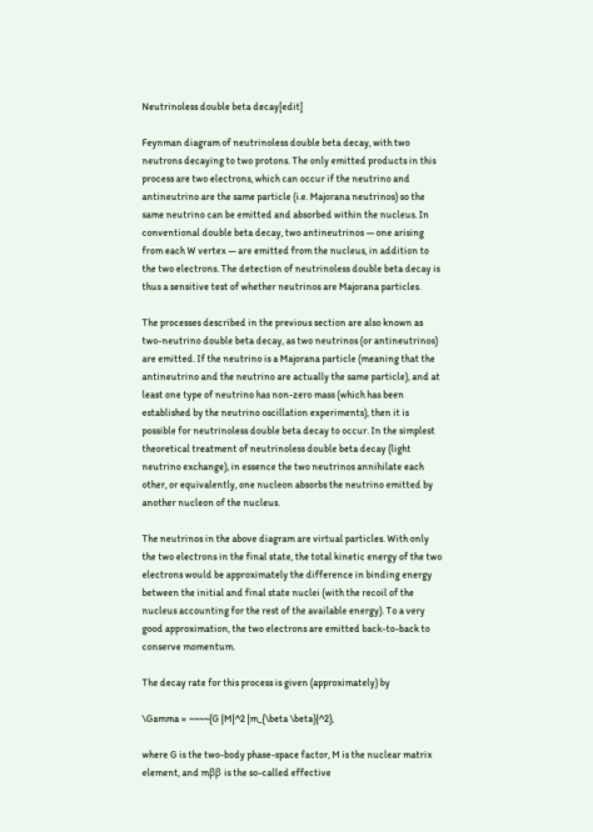Neutrinoless double beta decay[edit]

Feynman diagram of neutrinoless double beta decay, with two neutrons decaying to two protons. The only emitted products in this process are two electrons, which can occur if the neutrino and antineutrino are the same particle (i.e. Majorana neutrinos) so the same neutrino can be emitted and absorbed within the nucleus. In conventional double beta decay, two antineutrinos — one arising from each W vertex — are emitted from the nucleus, in addition to the two electrons. The detection of neutrinoless double beta decay is thus a sensitive test of whether neutrinos are Majorana particles.

The processes described in the previous section are also known as two-neutrino double beta decay, as two neutrinos (or antineutrinos) are emitted. If the neutrino is a Majorana particle (meaning that the antineutrino and the neutrino are actually the same particle), and at least one type of neutrino has non-zero mass (which has been established by the neutrino oscillation experiments), then it is possible for neutrinoless double beta decay to occur. In the simplest theoretical treatment of neutrinoless double beta decay (light neutrino exchange), in essence the two neutrinos annihilate each other, or equivalently, one nucleon absorbs the neutrino emitted by another nucleon of the nucleus.

The neutrinos in the above diagram are virtual particles. With only the two electrons in the final state, the total kinetic energy of the two electrons would be approximately the difference in binding energy between the initial and final state nuclei (with the recoil of the nucleus accounting for the rest of the available energy). To a very good approximation, the two electrons are emitted back-to-back to conserve momentum.

The decay rate for this process is given (approximately) by

\Gamma = ~~~~{G |M|^2 |m_{\beta \beta}|^2},

where G is the two-body phase-space factor, M is the nuclear matrix element, and mββ is the so-called effective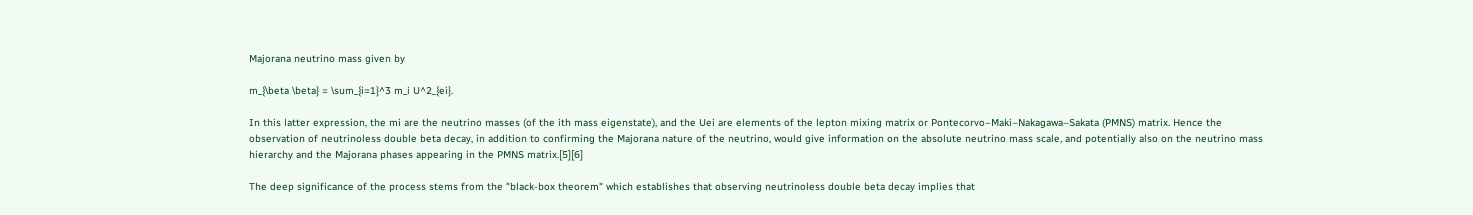Majorana neutrino mass given by

m_{\beta \beta} = \sum_{i=1}^3 m_i U^2_{ei}.

In this latter expression, the mi are the neutrino masses (of the ith mass eigenstate), and the Uei are elements of the lepton mixing matrix or Pontecorvo–Maki–Nakagawa–Sakata (PMNS) matrix. Hence the observation of neutrinoless double beta decay, in addition to confirming the Majorana nature of the neutrino, would give information on the absolute neutrino mass scale, and potentially also on the neutrino mass hierarchy and the Majorana phases appearing in the PMNS matrix.[5][6]

The deep significance of the process stems from the "black-box theorem" which establishes that observing neutrinoless double beta decay implies that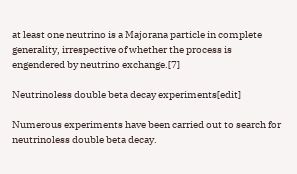at least one neutrino is a Majorana particle in complete generality, irrespective of whether the process is engendered by neutrino exchange.[7]

Neutrinoless double beta decay experiments[edit]

Numerous experiments have been carried out to search for neutrinoless double beta decay.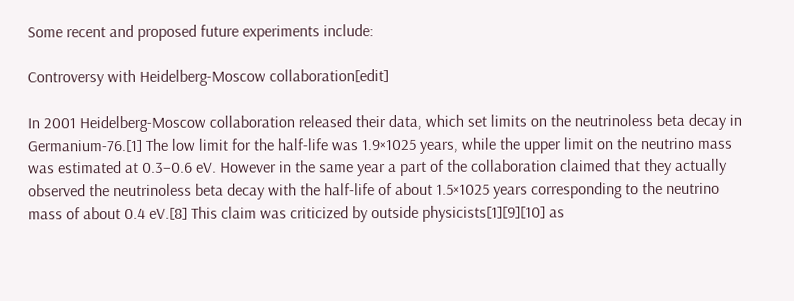Some recent and proposed future experiments include:

Controversy with Heidelberg-Moscow collaboration[edit]

In 2001 Heidelberg-Moscow collaboration released their data, which set limits on the neutrinoless beta decay in Germanium-76.[1] The low limit for the half-life was 1.9×1025 years, while the upper limit on the neutrino mass was estimated at 0.3–0.6 eV. However in the same year a part of the collaboration claimed that they actually observed the neutrinoless beta decay with the half-life of about 1.5×1025 years corresponding to the neutrino mass of about 0.4 eV.[8] This claim was criticized by outside physicists[1][9][10] as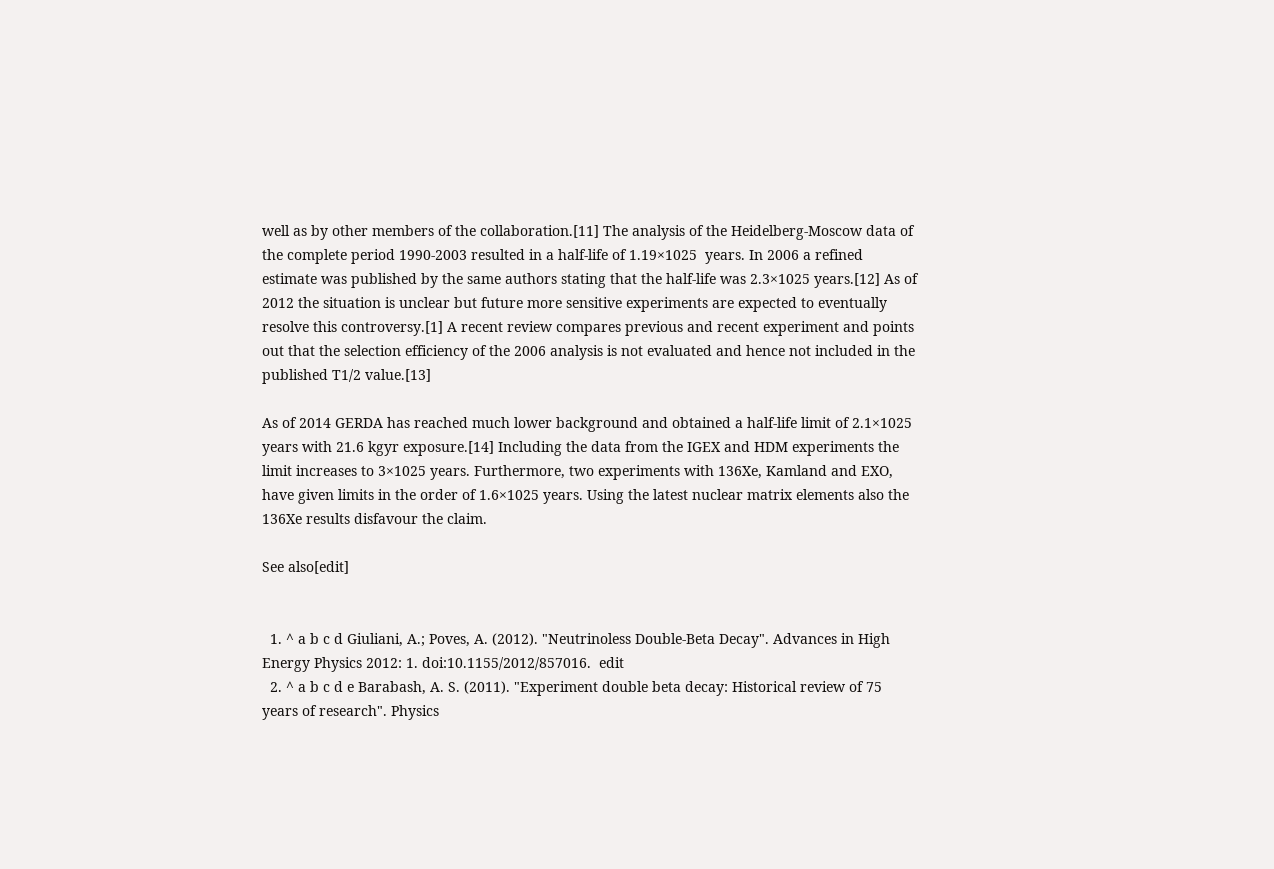well as by other members of the collaboration.[11] The analysis of the Heidelberg-Moscow data of the complete period 1990-2003 resulted in a half-life of 1.19×1025  years. In 2006 a refined estimate was published by the same authors stating that the half-life was 2.3×1025 years.[12] As of 2012 the situation is unclear but future more sensitive experiments are expected to eventually resolve this controversy.[1] A recent review compares previous and recent experiment and points out that the selection efficiency of the 2006 analysis is not evaluated and hence not included in the published T1/2 value.[13]

As of 2014 GERDA has reached much lower background and obtained a half-life limit of 2.1×1025 years with 21.6 kgyr exposure.[14] Including the data from the IGEX and HDM experiments the limit increases to 3×1025 years. Furthermore, two experiments with 136Xe, Kamland and EXO, have given limits in the order of 1.6×1025 years. Using the latest nuclear matrix elements also the 136Xe results disfavour the claim.

See also[edit]


  1. ^ a b c d Giuliani, A.; Poves, A. (2012). "Neutrinoless Double-Beta Decay". Advances in High Energy Physics 2012: 1. doi:10.1155/2012/857016.  edit
  2. ^ a b c d e Barabash, A. S. (2011). "Experiment double beta decay: Historical review of 75 years of research". Physics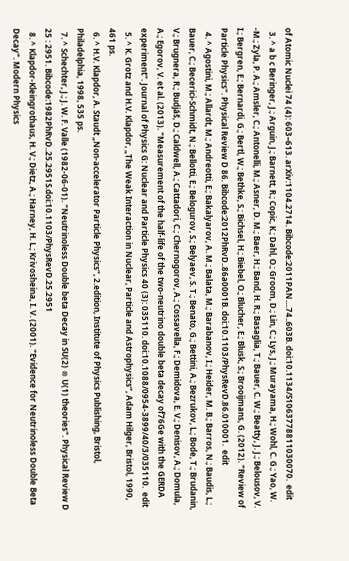of Atomic Nuclei 74 (4): 603–613. arXiv:1104.2714. Bibcode:2011PAN....74..603B. doi:10.1134/S1063778811030070.  edit
  3. ^ a b c Beringer, J.; Arguin, J.; Barnett, R.; Copic, K.; Dahl, O.; Groom, D.; Lin, C.; Lys, J.; Murayama, H.; Wohl, C. G.; Yao, W. -M.; Zyla, P. A.; Amsler, C.; Antonelli, M.; Asner, D. M.; Baer, H.; Band, H. R.; Basaglia, T.; Bauer, C. W.; Beatty, J. J.; Belousov, V. I.; Bergren, E.; Bernardi, G.; Bertl, W.; Bethke, S.; Bichsel, H.; Biebel, O.; Blucher, E.; Blusk, S.; Brooijmans, G. (2012). "Review of Particle Physics". Physical Review D 86. Bibcode:2012PhRvD..86a0001B. doi:10.1103/PhysRevD.86.010001.  edit
  4. ^ Agostini, M.; Allardt, M.; Andreotti, E.; Bakalyarov, A. M.; Balata, M.; Barabanov, I.; Heider, M. B.; Barros, N.; Baudis, L.; Bauer, C.; Becerici-Schmidt, N.; Bellotti, E.; Belogurov, S.; Belyaev, S. T.; Benato, G.; Bettini, A.; Bezrukov, L.; Bode, T.; Brudanin, V.; Brugnera, R.; Budjáš, D.; Caldwell, A.; Cattadori, C.; Chernogorov, A.; Cossavella, F.; Demidova, E. V.; Denisov, A.; Domula, A.; Egorov, V. et al. (2013). "Measurement of the half-life of the two-neutrino double beta decay of76Ge with the GERDA experiment". Journal of Physics G: Nuclear and Particle Physics 40 (3): 035110. doi:10.1088/0954-3899/40/3/035110.  edit
  5. ^ K. Grotz and H.V. Klapdor, „The Weak Interaction in Nuclear, Particle and Astrophysics“, Adam Hilger, Bristol, 1990, 461 ps.
  6. ^ H.V. Klapdor, A. Staudt „Non-accelerator Particle Physics“, 2.edition, Institute of Physics Publishing, Bristol, Philadelphia, 1998, 535 ps.
  7. ^ Schechter, J.; J. W. F. Valle (1982-06-01). "Neutrinoless Double beta Decay in SU(2) ⊗ U(1) theories". Physical Review D 25 : 2951. Bibcode:1982PhRvD..25.2951S.doi:10.1103/PhysRevD.25.2951
  8. ^ Klapdor-Kleingrothaus, H. V.; Dietz, A.; Harney, H. L.; Krivosheina, I. V. (2001). "Evidence for Neutrinoless Double Beta Decay". Modern Physics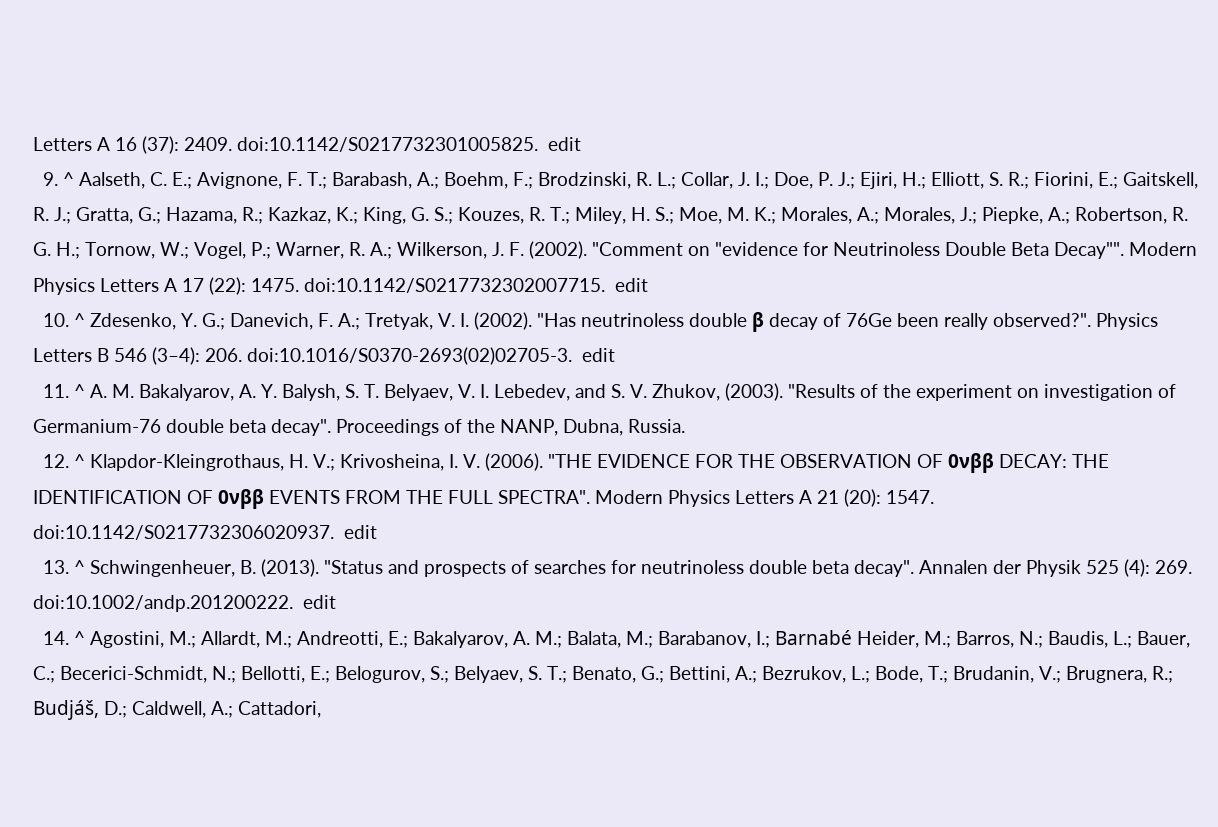Letters A 16 (37): 2409. doi:10.1142/S0217732301005825.  edit
  9. ^ Aalseth, C. E.; Avignone, F. T.; Barabash, A.; Boehm, F.; Brodzinski, R. L.; Collar, J. I.; Doe, P. J.; Ejiri, H.; Elliott, S. R.; Fiorini, E.; Gaitskell, R. J.; Gratta, G.; Hazama, R.; Kazkaz, K.; King, G. S.; Kouzes, R. T.; Miley, H. S.; Moe, M. K.; Morales, A.; Morales, J.; Piepke, A.; Robertson, R. G. H.; Tornow, W.; Vogel, P.; Warner, R. A.; Wilkerson, J. F. (2002). "Comment on "evidence for Neutrinoless Double Beta Decay"". Modern Physics Letters A 17 (22): 1475. doi:10.1142/S0217732302007715.  edit
  10. ^ Zdesenko, Y. G.; Danevich, F. A.; Tretyak, V. I. (2002). "Has neutrinoless double β decay of 76Ge been really observed?". Physics Letters B 546 (3–4): 206. doi:10.1016/S0370-2693(02)02705-3.  edit
  11. ^ A. M. Bakalyarov, A. Y. Balysh, S. T. Belyaev, V. I. Lebedev, and S. V. Zhukov, (2003). "Results of the experiment on investigation of Germanium-76 double beta decay". Proceedings of the NANP, Dubna, Russia.
  12. ^ Klapdor-Kleingrothaus, H. V.; Krivosheina, I. V. (2006). "THE EVIDENCE FOR THE OBSERVATION OF 0νββ DECAY: THE IDENTIFICATION OF 0νββ EVENTS FROM THE FULL SPECTRA". Modern Physics Letters A 21 (20): 1547. doi:10.1142/S0217732306020937.  edit
  13. ^ Schwingenheuer, B. (2013). "Status and prospects of searches for neutrinoless double beta decay". Annalen der Physik 525 (4): 269. doi:10.1002/andp.201200222.  edit
  14. ^ Agostini, M.; Allardt, M.; Andreotti, E.; Bakalyarov, A. M.; Balata, M.; Barabanov, I.; Barnabé Heider, M.; Barros, N.; Baudis, L.; Bauer, C.; Becerici-Schmidt, N.; Bellotti, E.; Belogurov, S.; Belyaev, S. T.; Benato, G.; Bettini, A.; Bezrukov, L.; Bode, T.; Brudanin, V.; Brugnera, R.; Budjáš, D.; Caldwell, A.; Cattadori,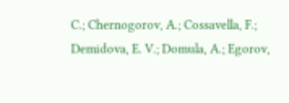C.; Chernogorov, A.; Cossavella, F.; Demidova, E. V.; Domula, A.; Egorov,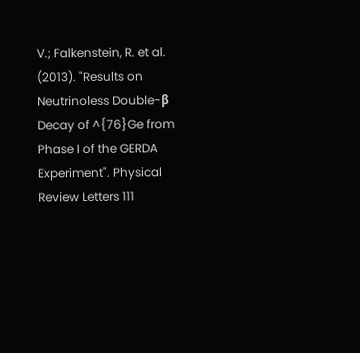V.; Falkenstein, R. et al. (2013). "Results on Neutrinoless Double-β Decay of ^{76}Ge from Phase I of the GERDA Experiment". Physical Review Letters 111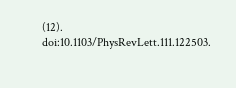(12). doi:10.1103/PhysRevLett.111.122503.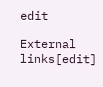edit

External links[edit]